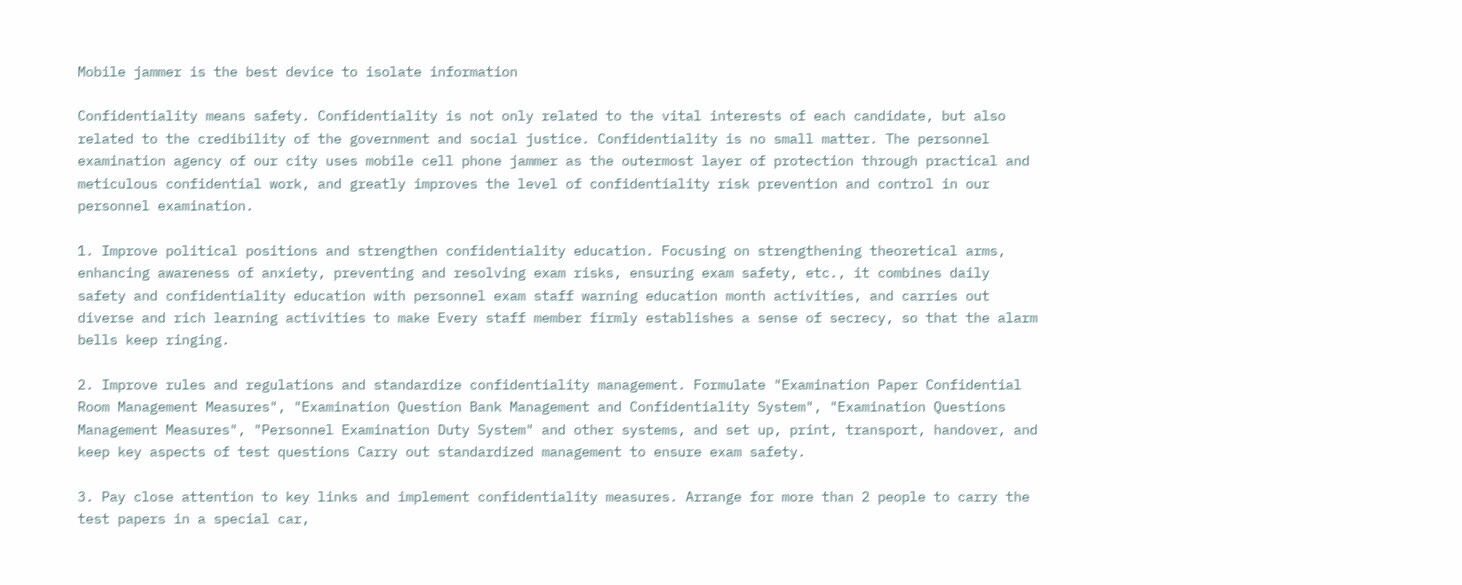Mobile jammer is the best device to isolate information

Confidentiality means safety. Confidentiality is not only related to the vital interests of each candidate, but also related to the credibility of the government and social justice. Confidentiality is no small matter. The personnel examination agency of our city uses mobile cell phone jammer as the outermost layer of protection through practical and meticulous confidential work, and greatly improves the level of confidentiality risk prevention and control in our personnel examination.

1. Improve political positions and strengthen confidentiality education. Focusing on strengthening theoretical arms, enhancing awareness of anxiety, preventing and resolving exam risks, ensuring exam safety, etc., it combines daily safety and confidentiality education with personnel exam staff warning education month activities, and carries out diverse and rich learning activities to make Every staff member firmly establishes a sense of secrecy, so that the alarm bells keep ringing.

2. Improve rules and regulations and standardize confidentiality management. Formulate "Examination Paper Confidential Room Management Measures", "Examination Question Bank Management and Confidentiality System", "Examination Questions Management Measures", "Personnel Examination Duty System" and other systems, and set up, print, transport, handover, and keep key aspects of test questions Carry out standardized management to ensure exam safety.

3. Pay close attention to key links and implement confidentiality measures. Arrange for more than 2 people to carry the test papers in a special car,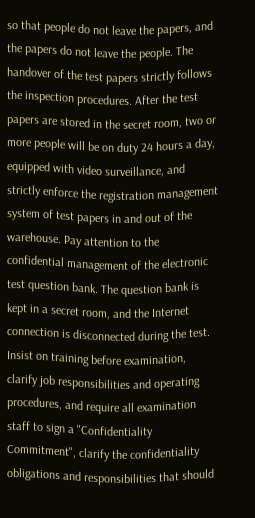so that people do not leave the papers, and the papers do not leave the people. The handover of the test papers strictly follows the inspection procedures. After the test papers are stored in the secret room, two or more people will be on duty 24 hours a day, equipped with video surveillance, and strictly enforce the registration management system of test papers in and out of the warehouse. Pay attention to the confidential management of the electronic test question bank. The question bank is kept in a secret room, and the Internet connection is disconnected during the test. Insist on training before examination, clarify job responsibilities and operating procedures, and require all examination staff to sign a "Confidentiality Commitment", clarify the confidentiality obligations and responsibilities that should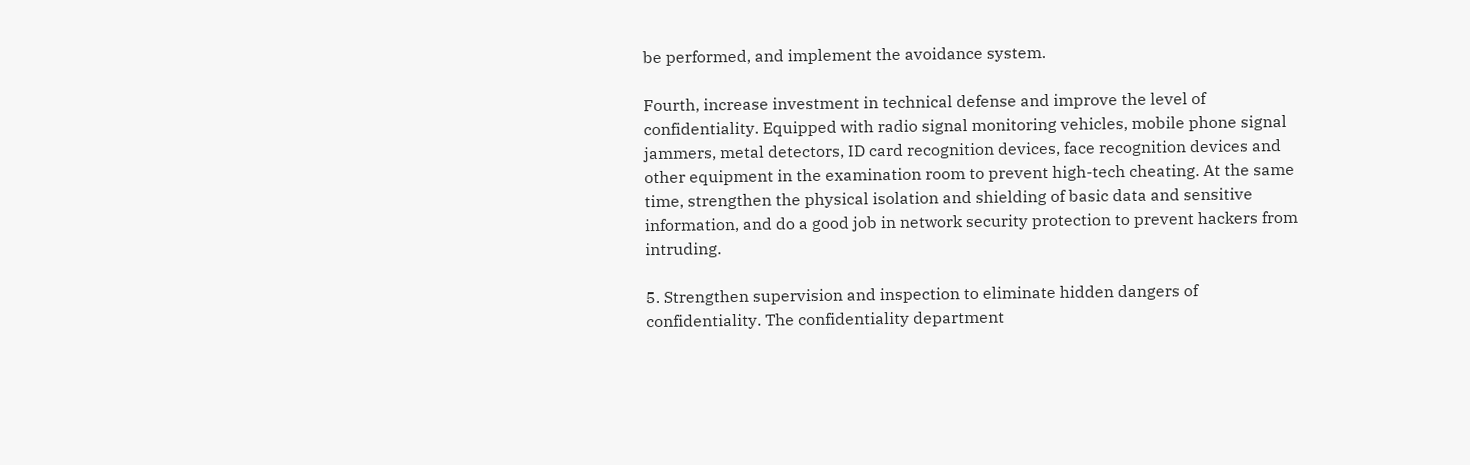be performed, and implement the avoidance system.

Fourth, increase investment in technical defense and improve the level of confidentiality. Equipped with radio signal monitoring vehicles, mobile phone signal jammers, metal detectors, ID card recognition devices, face recognition devices and other equipment in the examination room to prevent high-tech cheating. At the same time, strengthen the physical isolation and shielding of basic data and sensitive information, and do a good job in network security protection to prevent hackers from intruding.

5. Strengthen supervision and inspection to eliminate hidden dangers of confidentiality. The confidentiality department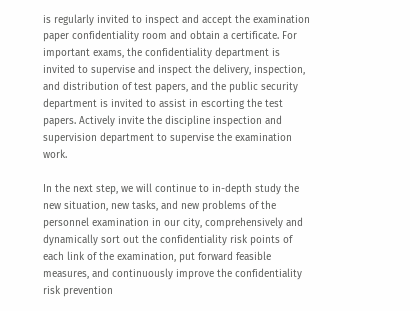is regularly invited to inspect and accept the examination paper confidentiality room and obtain a certificate. For important exams, the confidentiality department is invited to supervise and inspect the delivery, inspection, and distribution of test papers, and the public security department is invited to assist in escorting the test papers. Actively invite the discipline inspection and supervision department to supervise the examination work.

In the next step, we will continue to in-depth study the new situation, new tasks, and new problems of the personnel examination in our city, comprehensively and dynamically sort out the confidentiality risk points of each link of the examination, put forward feasible measures, and continuously improve the confidentiality risk prevention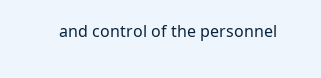and control of the personnel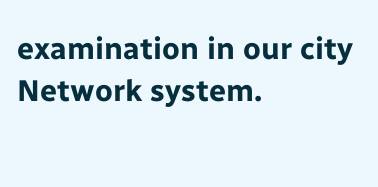examination in our city Network system.